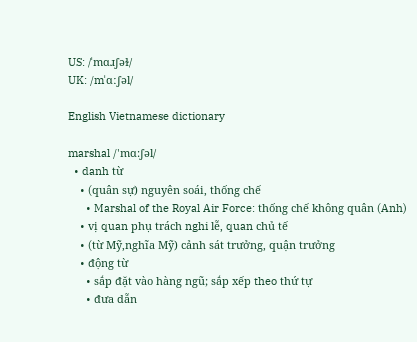US: /ˈmɑɹʃəɫ/
UK: /mˈɑːʃəl/

English Vietnamese dictionary

marshal /'mɑ:ʃəl/
  • danh từ
    • (quân sự) nguyên soái, thống chế
      • Marshal of the Royal Air Force: thống chế không quân (Anh)
    • vị quan phụ trách nghi lễ, quan chủ tế
    • (từ Mỹ,nghĩa Mỹ) cảnh sát trưởng, quận trưởng
    • động từ
      • sắp đặt vào hàng ngũ; sắp xếp theo thứ tự
      • đưa dẫn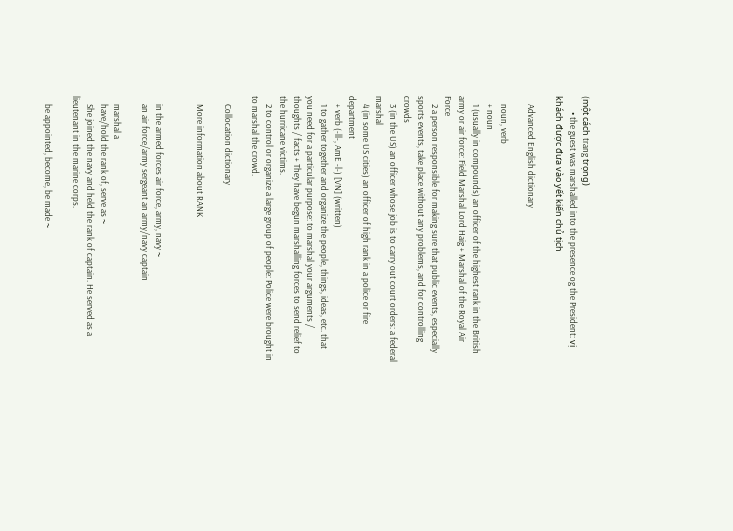(một cách trang trọng)
        • the guest was marshalled into the presence og the President: vị khách được đưa vào yết kiến chủ tịch

    Advanced English dictionary

    noun, verb
    + noun
    1 (usually in compounds) an officer of the highest rank in the British army or air force: Field Marshal Lord Haig + Marshal of the Royal Air Force
    2 a person responsible for making sure that public events, especially sports events, take place without any problems, and for controlling crowds
    3 (in the US) an officer whose job is to carry out court orders: a federal marshal
    4 (in some US cities) an officer of high rank in a police or fire department
    + verb (-ll-, AmE -l-) [VN] (written)
    1 to gather together and organize the people, things, ideas, etc. that you need for a particular purpose: to marshal your arguments / thoughts / facts + They have begun marshalling forces to send relief to the hurricane victims.
    2 to control or organize a large group of people: Police were brought in to marshal the crowd.

    Collocation dictionary

    More information about RANK


    in the armed forces air force, army, navy ~
    an air force/army sergeant an army/navy captain

    marshal a
    have/hold the rank of, serve as ~
    She joined the navy and held the rank of captain. He served as a lieutenant in the marine corps.

    be appointed, become, be made ~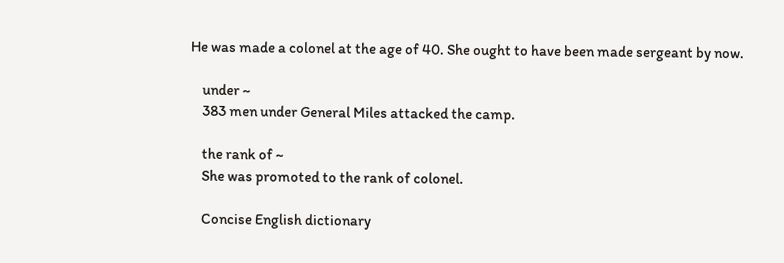He was made a colonel at the age of 40. She ought to have been made sergeant by now.

    under ~
    383 men under General Miles attacked the camp.

    the rank of ~
    She was promoted to the rank of colonel.

    Concise English dictionary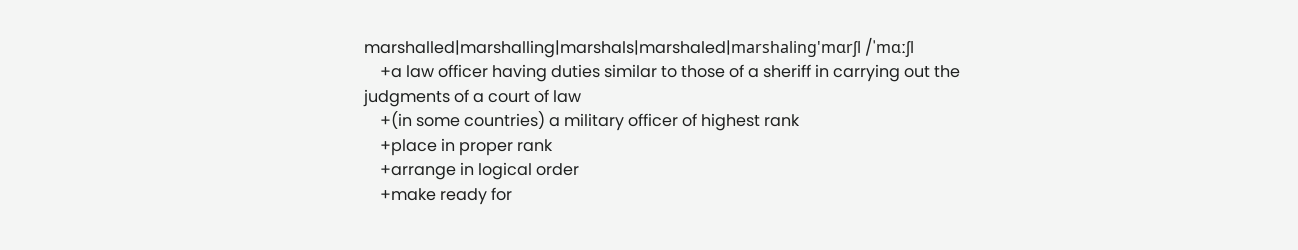marshalled|marshalling|marshals|marshaled|marshaling'mɑrʃl /'mɑːʃl
    +a law officer having duties similar to those of a sheriff in carrying out the judgments of a court of law
    +(in some countries) a military officer of highest rank
    +place in proper rank
    +arrange in logical order
    +make ready for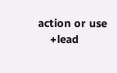action or use
    +lead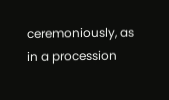ceremoniously, as in a procession